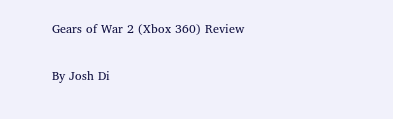Gears of War 2 (Xbox 360) Review

By Josh Di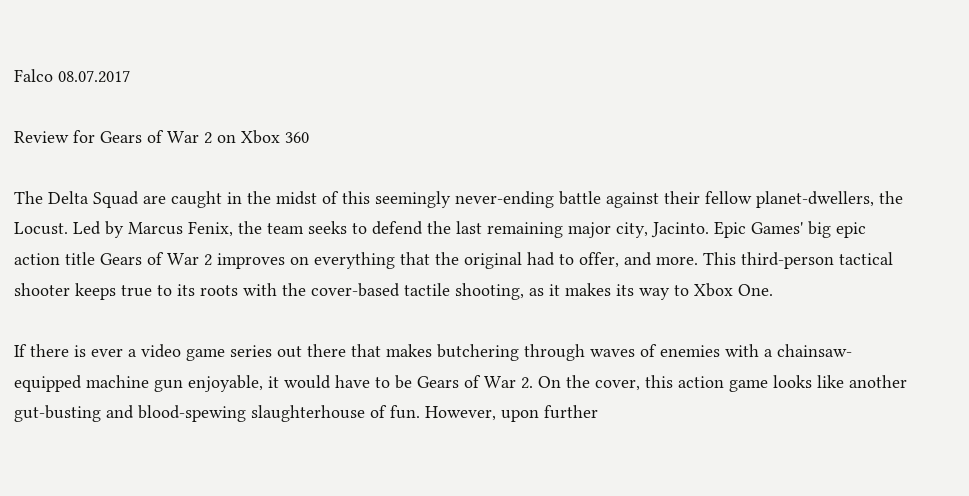Falco 08.07.2017

Review for Gears of War 2 on Xbox 360

The Delta Squad are caught in the midst of this seemingly never-ending battle against their fellow planet-dwellers, the Locust. Led by Marcus Fenix, the team seeks to defend the last remaining major city, Jacinto. Epic Games' big epic action title Gears of War 2 improves on everything that the original had to offer, and more. This third-person tactical shooter keeps true to its roots with the cover-based tactile shooting, as it makes its way to Xbox One.

If there is ever a video game series out there that makes butchering through waves of enemies with a chainsaw-equipped machine gun enjoyable, it would have to be Gears of War 2. On the cover, this action game looks like another gut-busting and blood-spewing slaughterhouse of fun. However, upon further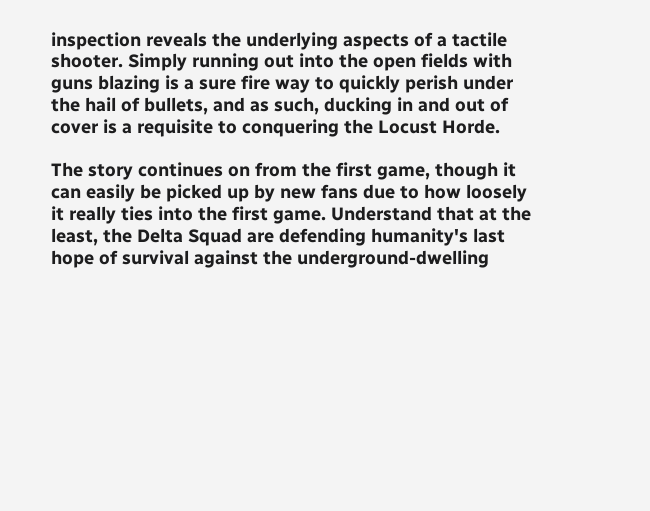inspection reveals the underlying aspects of a tactile shooter. Simply running out into the open fields with guns blazing is a sure fire way to quickly perish under the hail of bullets, and as such, ducking in and out of cover is a requisite to conquering the Locust Horde.

The story continues on from the first game, though it can easily be picked up by new fans due to how loosely it really ties into the first game. Understand that at the least, the Delta Squad are defending humanity's last hope of survival against the underground-dwelling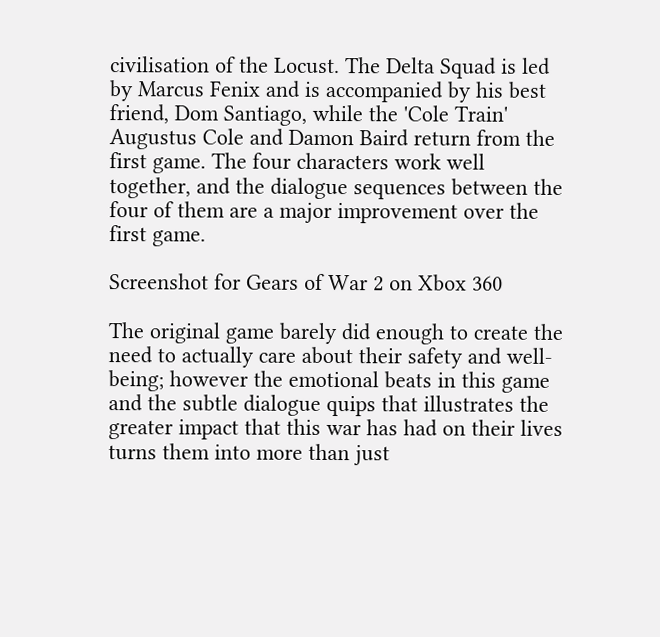civilisation of the Locust. The Delta Squad is led by Marcus Fenix and is accompanied by his best friend, Dom Santiago, while the 'Cole Train' Augustus Cole and Damon Baird return from the first game. The four characters work well together, and the dialogue sequences between the four of them are a major improvement over the first game.

Screenshot for Gears of War 2 on Xbox 360

The original game barely did enough to create the need to actually care about their safety and well-being; however the emotional beats in this game and the subtle dialogue quips that illustrates the greater impact that this war has had on their lives turns them into more than just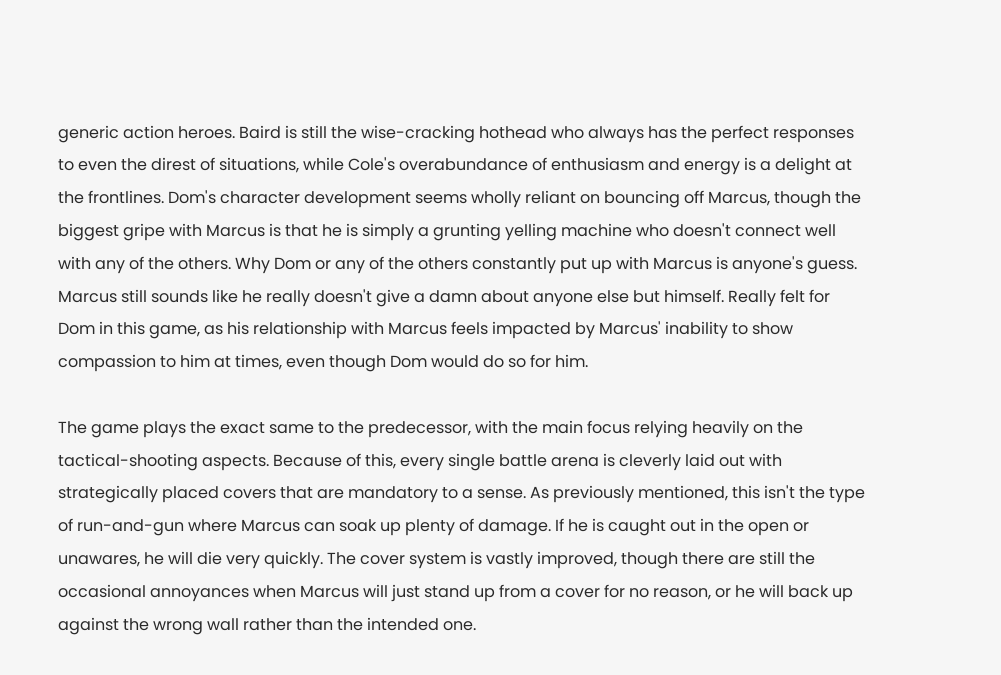generic action heroes. Baird is still the wise-cracking hothead who always has the perfect responses to even the direst of situations, while Cole's overabundance of enthusiasm and energy is a delight at the frontlines. Dom's character development seems wholly reliant on bouncing off Marcus, though the biggest gripe with Marcus is that he is simply a grunting yelling machine who doesn't connect well with any of the others. Why Dom or any of the others constantly put up with Marcus is anyone's guess. Marcus still sounds like he really doesn't give a damn about anyone else but himself. Really felt for Dom in this game, as his relationship with Marcus feels impacted by Marcus' inability to show compassion to him at times, even though Dom would do so for him.

The game plays the exact same to the predecessor, with the main focus relying heavily on the tactical-shooting aspects. Because of this, every single battle arena is cleverly laid out with strategically placed covers that are mandatory to a sense. As previously mentioned, this isn't the type of run-and-gun where Marcus can soak up plenty of damage. If he is caught out in the open or unawares, he will die very quickly. The cover system is vastly improved, though there are still the occasional annoyances when Marcus will just stand up from a cover for no reason, or he will back up against the wrong wall rather than the intended one.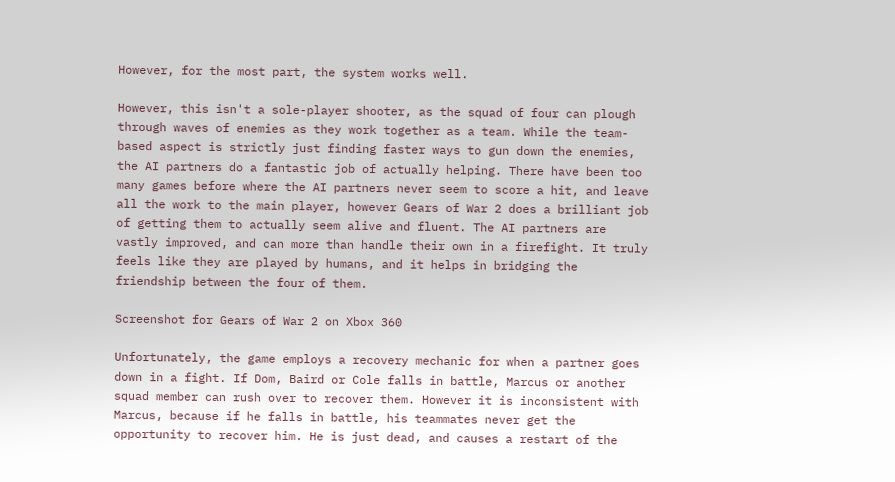However, for the most part, the system works well.

However, this isn't a sole-player shooter, as the squad of four can plough through waves of enemies as they work together as a team. While the team-based aspect is strictly just finding faster ways to gun down the enemies, the AI partners do a fantastic job of actually helping. There have been too many games before where the AI partners never seem to score a hit, and leave all the work to the main player, however Gears of War 2 does a brilliant job of getting them to actually seem alive and fluent. The AI partners are vastly improved, and can more than handle their own in a firefight. It truly feels like they are played by humans, and it helps in bridging the friendship between the four of them.

Screenshot for Gears of War 2 on Xbox 360

Unfortunately, the game employs a recovery mechanic for when a partner goes down in a fight. If Dom, Baird or Cole falls in battle, Marcus or another squad member can rush over to recover them. However it is inconsistent with Marcus, because if he falls in battle, his teammates never get the opportunity to recover him. He is just dead, and causes a restart of the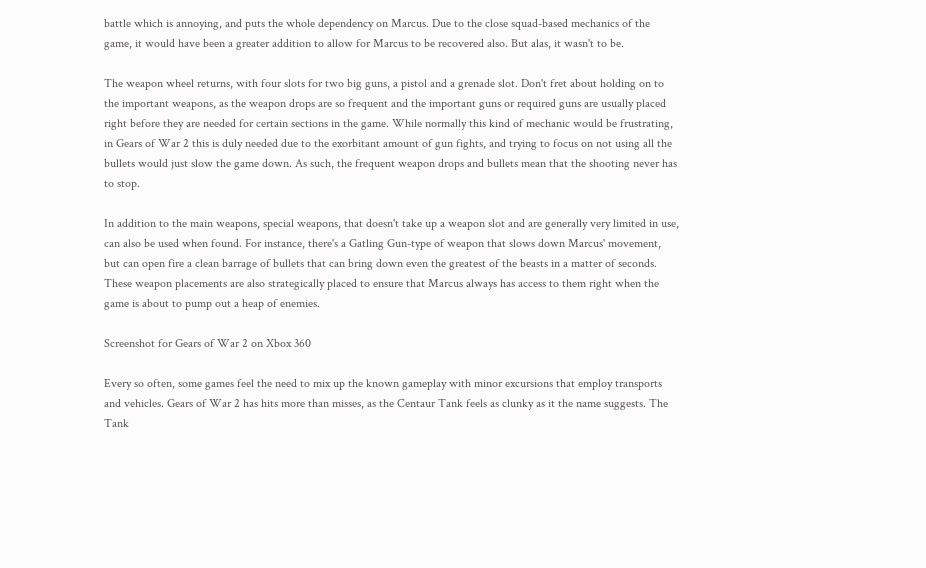battle which is annoying, and puts the whole dependency on Marcus. Due to the close squad-based mechanics of the game, it would have been a greater addition to allow for Marcus to be recovered also. But alas, it wasn't to be.

The weapon wheel returns, with four slots for two big guns, a pistol and a grenade slot. Don't fret about holding on to the important weapons, as the weapon drops are so frequent and the important guns or required guns are usually placed right before they are needed for certain sections in the game. While normally this kind of mechanic would be frustrating, in Gears of War 2 this is duly needed due to the exorbitant amount of gun fights, and trying to focus on not using all the bullets would just slow the game down. As such, the frequent weapon drops and bullets mean that the shooting never has to stop.

In addition to the main weapons, special weapons, that doesn't take up a weapon slot and are generally very limited in use, can also be used when found. For instance, there's a Gatling Gun-type of weapon that slows down Marcus' movement, but can open fire a clean barrage of bullets that can bring down even the greatest of the beasts in a matter of seconds. These weapon placements are also strategically placed to ensure that Marcus always has access to them right when the game is about to pump out a heap of enemies.

Screenshot for Gears of War 2 on Xbox 360

Every so often, some games feel the need to mix up the known gameplay with minor excursions that employ transports and vehicles. Gears of War 2 has hits more than misses, as the Centaur Tank feels as clunky as it the name suggests. The Tank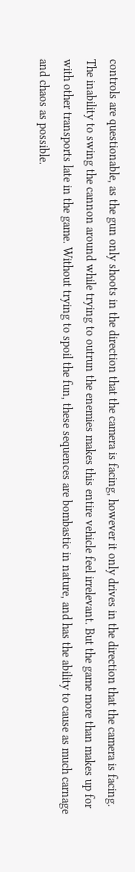controls are questionable, as the gun only shoots in the direction that the camera is facing, however it only drives in the direction that the camera is facing. The inability to swing the cannon around while trying to outrun the enemies makes this entire vehicle feel irrelevant. But the game more than makes up for with other transports late in the game. Without trying to spoil the fun, these sequences are bombastic in nature, and has the ability to cause as much carnage and chaos as possible.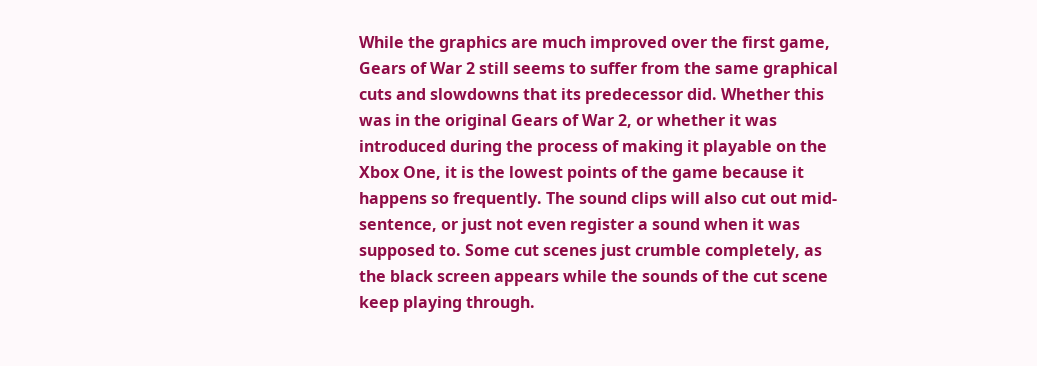While the graphics are much improved over the first game, Gears of War 2 still seems to suffer from the same graphical cuts and slowdowns that its predecessor did. Whether this was in the original Gears of War 2, or whether it was introduced during the process of making it playable on the Xbox One, it is the lowest points of the game because it happens so frequently. The sound clips will also cut out mid-sentence, or just not even register a sound when it was supposed to. Some cut scenes just crumble completely, as the black screen appears while the sounds of the cut scene keep playing through.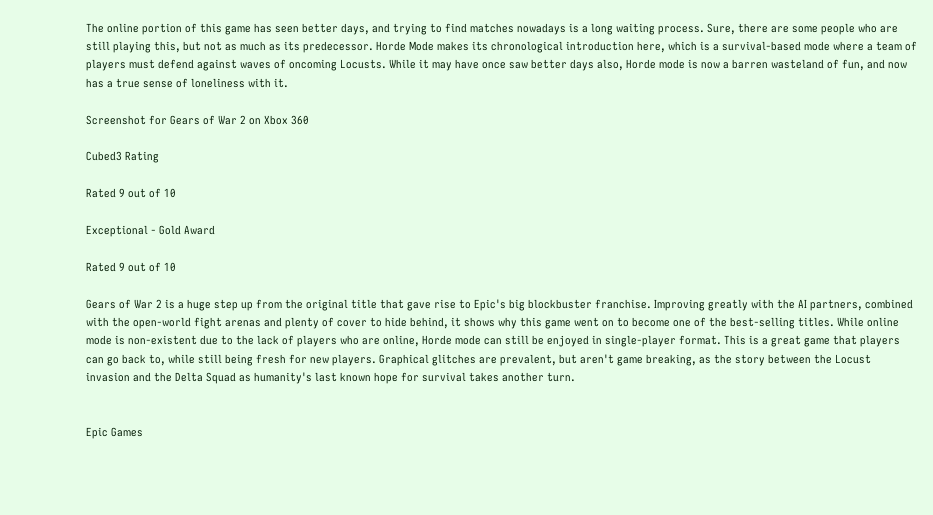The online portion of this game has seen better days, and trying to find matches nowadays is a long waiting process. Sure, there are some people who are still playing this, but not as much as its predecessor. Horde Mode makes its chronological introduction here, which is a survival-based mode where a team of players must defend against waves of oncoming Locusts. While it may have once saw better days also, Horde mode is now a barren wasteland of fun, and now has a true sense of loneliness with it.

Screenshot for Gears of War 2 on Xbox 360

Cubed3 Rating

Rated 9 out of 10

Exceptional - Gold Award

Rated 9 out of 10

Gears of War 2 is a huge step up from the original title that gave rise to Epic's big blockbuster franchise. Improving greatly with the AI partners, combined with the open-world fight arenas and plenty of cover to hide behind, it shows why this game went on to become one of the best-selling titles. While online mode is non-existent due to the lack of players who are online, Horde mode can still be enjoyed in single-player format. This is a great game that players can go back to, while still being fresh for new players. Graphical glitches are prevalent, but aren't game breaking, as the story between the Locust invasion and the Delta Squad as humanity's last known hope for survival takes another turn.


Epic Games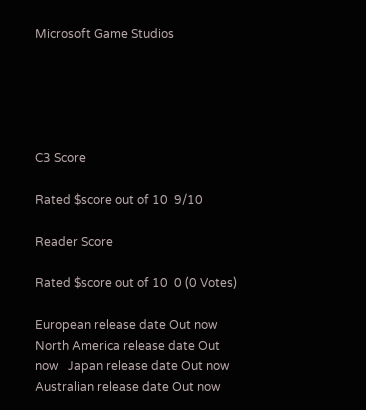Microsoft Game Studios





C3 Score

Rated $score out of 10  9/10

Reader Score

Rated $score out of 10  0 (0 Votes)

European release date Out now   North America release date Out now   Japan release date Out now   Australian release date Out now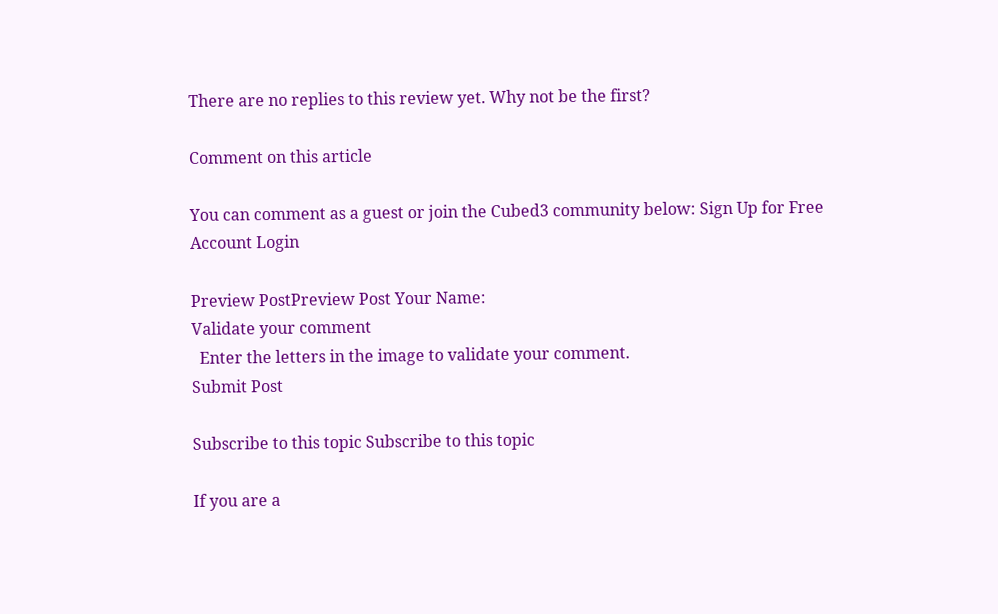There are no replies to this review yet. Why not be the first?

Comment on this article

You can comment as a guest or join the Cubed3 community below: Sign Up for Free Account Login

Preview PostPreview Post Your Name:
Validate your comment
  Enter the letters in the image to validate your comment.
Submit Post

Subscribe to this topic Subscribe to this topic

If you are a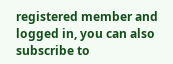registered member and logged in, you can also subscribe to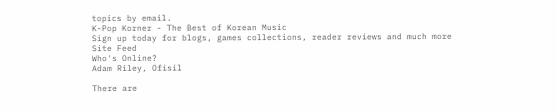topics by email.
K-Pop Korner - The Best of Korean Music
Sign up today for blogs, games collections, reader reviews and much more
Site Feed
Who's Online?
Adam Riley, Ofisil

There are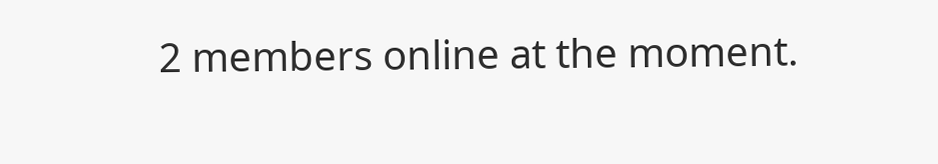2 members online at the moment.